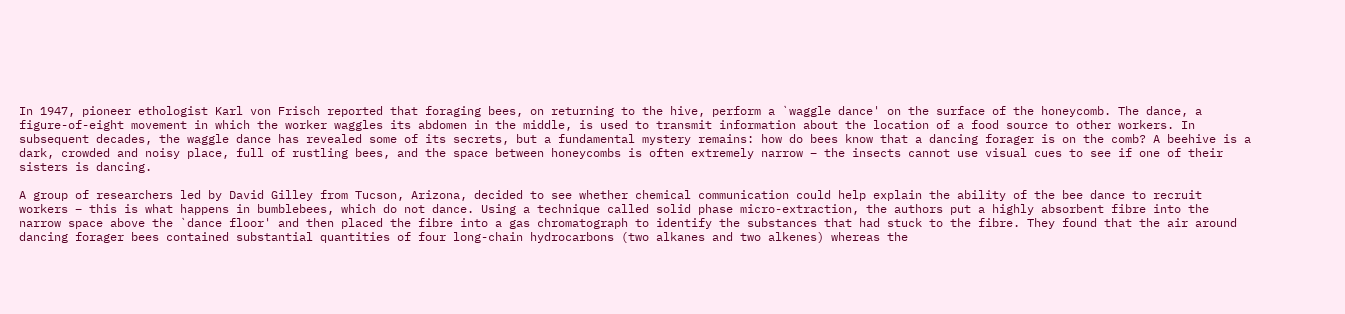In 1947, pioneer ethologist Karl von Frisch reported that foraging bees, on returning to the hive, perform a `waggle dance' on the surface of the honeycomb. The dance, a figure-of-eight movement in which the worker waggles its abdomen in the middle, is used to transmit information about the location of a food source to other workers. In subsequent decades, the waggle dance has revealed some of its secrets, but a fundamental mystery remains: how do bees know that a dancing forager is on the comb? A beehive is a dark, crowded and noisy place, full of rustling bees, and the space between honeycombs is often extremely narrow – the insects cannot use visual cues to see if one of their sisters is dancing.

A group of researchers led by David Gilley from Tucson, Arizona, decided to see whether chemical communication could help explain the ability of the bee dance to recruit workers – this is what happens in bumblebees, which do not dance. Using a technique called solid phase micro-extraction, the authors put a highly absorbent fibre into the narrow space above the `dance floor' and then placed the fibre into a gas chromatograph to identify the substances that had stuck to the fibre. They found that the air around dancing forager bees contained substantial quantities of four long-chain hydrocarbons (two alkanes and two alkenes) whereas the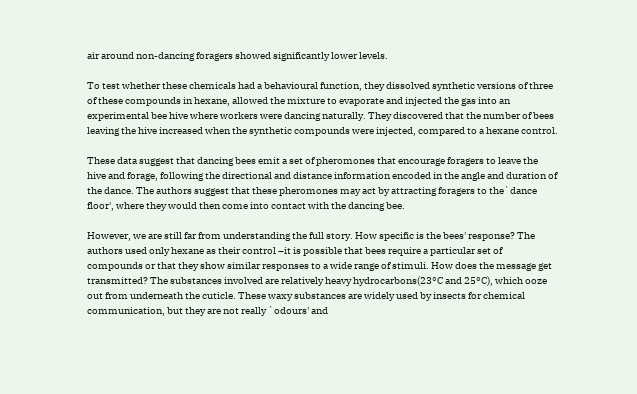air around non-dancing foragers showed significantly lower levels.

To test whether these chemicals had a behavioural function, they dissolved synthetic versions of three of these compounds in hexane, allowed the mixture to evaporate and injected the gas into an experimental bee hive where workers were dancing naturally. They discovered that the number of bees leaving the hive increased when the synthetic compounds were injected, compared to a hexane control.

These data suggest that dancing bees emit a set of pheromones that encourage foragers to leave the hive and forage, following the directional and distance information encoded in the angle and duration of the dance. The authors suggest that these pheromones may act by attracting foragers to the`dance floor', where they would then come into contact with the dancing bee.

However, we are still far from understanding the full story. How specific is the bees' response? The authors used only hexane as their control –it is possible that bees require a particular set of compounds or that they show similar responses to a wide range of stimuli. How does the message get transmitted? The substances involved are relatively heavy hydrocarbons(23°C and 25°C), which ooze out from underneath the cuticle. These waxy substances are widely used by insects for chemical communication, but they are not really `odours' and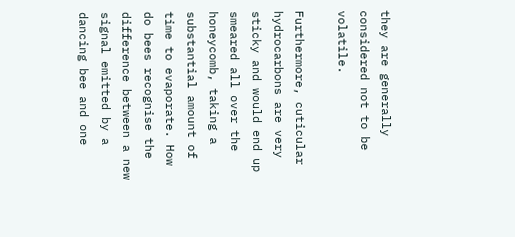they are generally considered not to be volatile.

Furthermore, cuticular hydrocarbons are very sticky and would end up smeared all over the honeycomb, taking a substantial amount of time to evaporate. How do bees recognise the difference between a new signal emitted by a dancing bee and one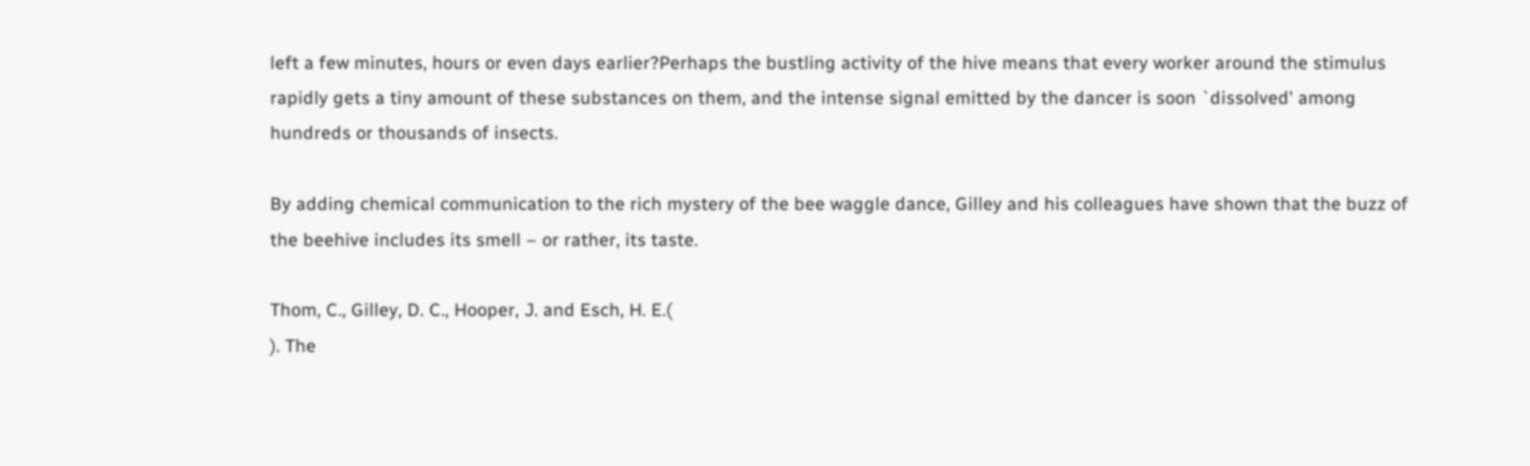left a few minutes, hours or even days earlier?Perhaps the bustling activity of the hive means that every worker around the stimulus rapidly gets a tiny amount of these substances on them, and the intense signal emitted by the dancer is soon `dissolved' among hundreds or thousands of insects.

By adding chemical communication to the rich mystery of the bee waggle dance, Gilley and his colleagues have shown that the buzz of the beehive includes its smell – or rather, its taste.

Thom, C., Gilley, D. C., Hooper, J. and Esch, H. E.(
). The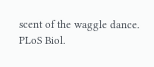scent of the waggle dance.
PLoS Biol.